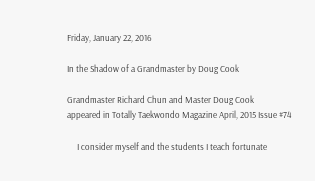Friday, January 22, 2016

In the Shadow of a Grandmaster by Doug Cook

Grandmaster Richard Chun and Master Doug Cook
appeared in Totally Taekwondo Magazine April, 2015 Issue #74

     I consider myself and the students I teach fortunate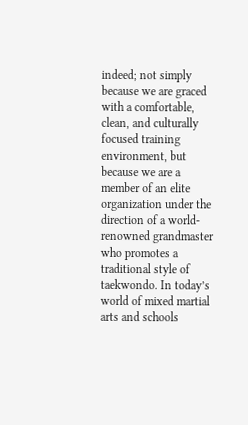indeed; not simply because we are graced with a comfortable, clean, and culturally focused training environment, but because we are a member of an elite organization under the direction of a world-renowned grandmaster who promotes a traditional style of taekwondo. In today’s world of mixed martial arts and schools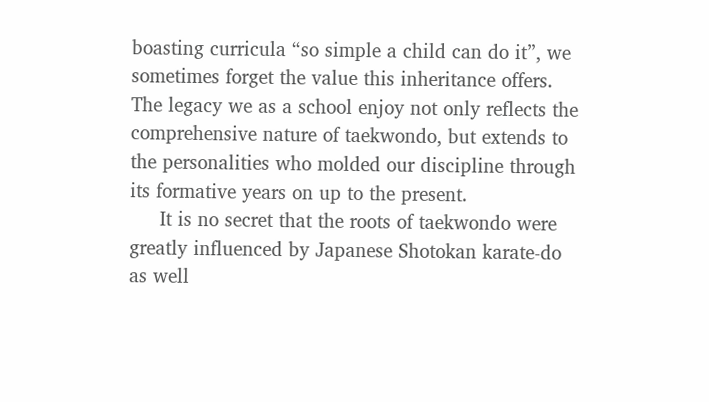boasting curricula “so simple a child can do it”, we sometimes forget the value this inheritance offers. The legacy we as a school enjoy not only reflects the comprehensive nature of taekwondo, but extends to the personalities who molded our discipline through its formative years on up to the present.
     It is no secret that the roots of taekwondo were greatly influenced by Japanese Shotokan karate-do as well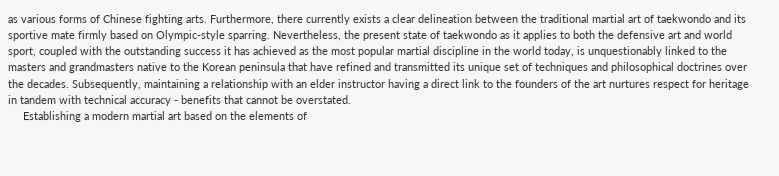as various forms of Chinese fighting arts. Furthermore, there currently exists a clear delineation between the traditional martial art of taekwondo and its sportive mate firmly based on Olympic-style sparring. Nevertheless, the present state of taekwondo as it applies to both the defensive art and world sport, coupled with the outstanding success it has achieved as the most popular martial discipline in the world today, is unquestionably linked to the masters and grandmasters native to the Korean peninsula that have refined and transmitted its unique set of techniques and philosophical doctrines over the decades. Subsequently, maintaining a relationship with an elder instructor having a direct link to the founders of the art nurtures respect for heritage in tandem with technical accuracy - benefits that cannot be overstated.
     Establishing a modern martial art based on the elements of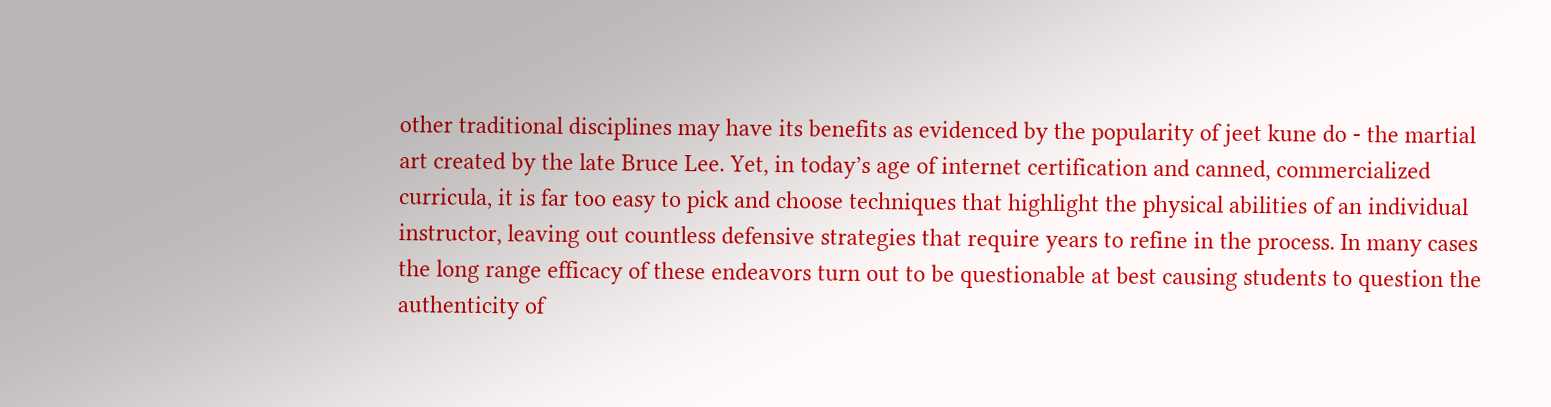other traditional disciplines may have its benefits as evidenced by the popularity of jeet kune do - the martial art created by the late Bruce Lee. Yet, in today’s age of internet certification and canned, commercialized curricula, it is far too easy to pick and choose techniques that highlight the physical abilities of an individual instructor, leaving out countless defensive strategies that require years to refine in the process. In many cases the long range efficacy of these endeavors turn out to be questionable at best causing students to question the authenticity of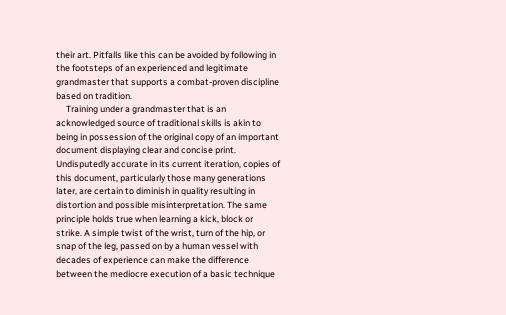their art. Pitfalls like this can be avoided by following in the footsteps of an experienced and legitimate grandmaster that supports a combat-proven discipline based on tradition.
     Training under a grandmaster that is an acknowledged source of traditional skills is akin to being in possession of the original copy of an important document displaying clear and concise print. Undisputedly accurate in its current iteration, copies of this document, particularly those many generations later, are certain to diminish in quality resulting in distortion and possible misinterpretation. The same principle holds true when learning a kick, block or strike. A simple twist of the wrist, turn of the hip, or snap of the leg, passed on by a human vessel with decades of experience can make the difference between the mediocre execution of a basic technique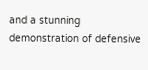and a stunning demonstration of defensive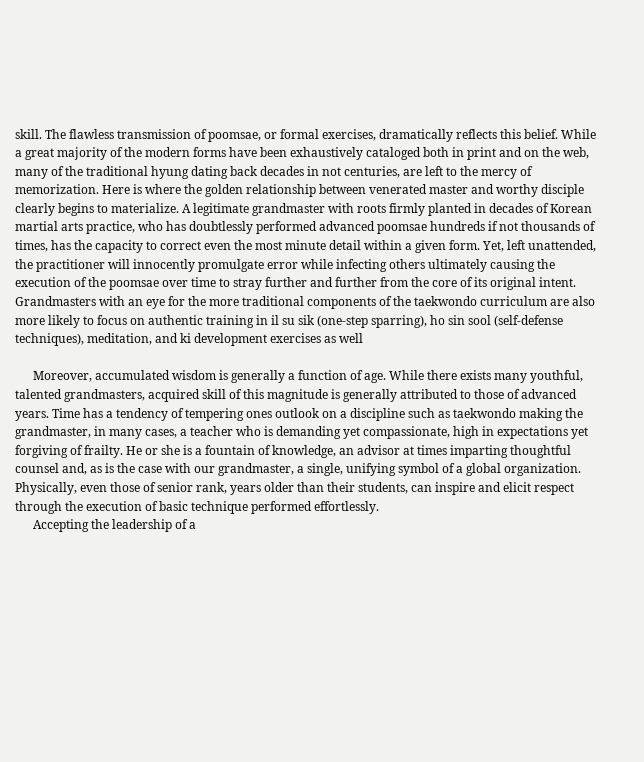skill. The flawless transmission of poomsae, or formal exercises, dramatically reflects this belief. While a great majority of the modern forms have been exhaustively cataloged both in print and on the web, many of the traditional hyung dating back decades in not centuries, are left to the mercy of memorization. Here is where the golden relationship between venerated master and worthy disciple clearly begins to materialize. A legitimate grandmaster with roots firmly planted in decades of Korean martial arts practice, who has doubtlessly performed advanced poomsae hundreds if not thousands of times, has the capacity to correct even the most minute detail within a given form. Yet, left unattended, the practitioner will innocently promulgate error while infecting others ultimately causing the execution of the poomsae over time to stray further and further from the core of its original intent. Grandmasters with an eye for the more traditional components of the taekwondo curriculum are also more likely to focus on authentic training in il su sik (one-step sparring), ho sin sool (self-defense techniques), meditation, and ki development exercises as well

      Moreover, accumulated wisdom is generally a function of age. While there exists many youthful, talented grandmasters, acquired skill of this magnitude is generally attributed to those of advanced years. Time has a tendency of tempering ones outlook on a discipline such as taekwondo making the grandmaster, in many cases, a teacher who is demanding yet compassionate, high in expectations yet forgiving of frailty. He or she is a fountain of knowledge, an advisor at times imparting thoughtful counsel and, as is the case with our grandmaster, a single, unifying symbol of a global organization. Physically, even those of senior rank, years older than their students, can inspire and elicit respect through the execution of basic technique performed effortlessly.
      Accepting the leadership of a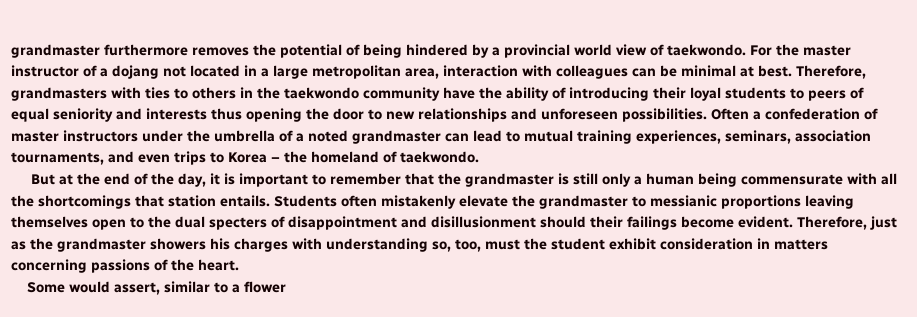grandmaster furthermore removes the potential of being hindered by a provincial world view of taekwondo. For the master instructor of a dojang not located in a large metropolitan area, interaction with colleagues can be minimal at best. Therefore, grandmasters with ties to others in the taekwondo community have the ability of introducing their loyal students to peers of equal seniority and interests thus opening the door to new relationships and unforeseen possibilities. Often a confederation of master instructors under the umbrella of a noted grandmaster can lead to mutual training experiences, seminars, association tournaments, and even trips to Korea – the homeland of taekwondo.
     But at the end of the day, it is important to remember that the grandmaster is still only a human being commensurate with all the shortcomings that station entails. Students often mistakenly elevate the grandmaster to messianic proportions leaving themselves open to the dual specters of disappointment and disillusionment should their failings become evident. Therefore, just as the grandmaster showers his charges with understanding so, too, must the student exhibit consideration in matters concerning passions of the heart.
    Some would assert, similar to a flower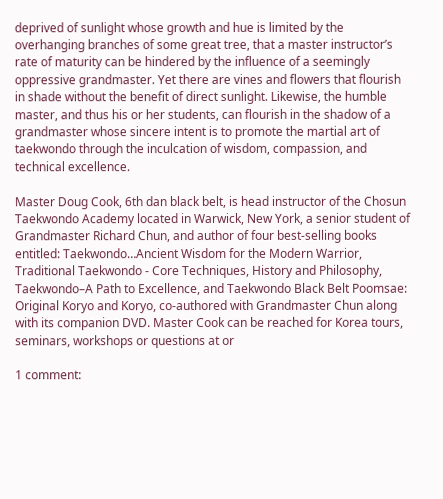deprived of sunlight whose growth and hue is limited by the overhanging branches of some great tree, that a master instructor’s rate of maturity can be hindered by the influence of a seemingly oppressive grandmaster. Yet there are vines and flowers that flourish in shade without the benefit of direct sunlight. Likewise, the humble master, and thus his or her students, can flourish in the shadow of a grandmaster whose sincere intent is to promote the martial art of taekwondo through the inculcation of wisdom, compassion, and technical excellence.

Master Doug Cook, 6th dan black belt, is head instructor of the Chosun Taekwondo Academy located in Warwick, New York, a senior student of Grandmaster Richard Chun, and author of four best-selling books entitled: Taekwondo…Ancient Wisdom for the Modern Warrior, Traditional Taekwondo - Core Techniques, History and Philosophy, Taekwondo–A Path to Excellence, and Taekwondo Black Belt Poomsae: Original Koryo and Koryo, co-authored with Grandmaster Chun along with its companion DVD. Master Cook can be reached for Korea tours, seminars, workshops or questions at or

1 comment: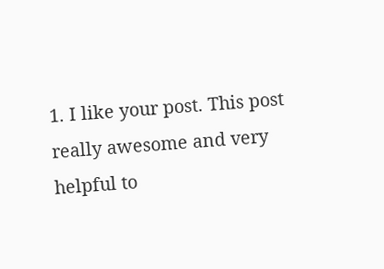1. I like your post. This post really awesome and very helpful to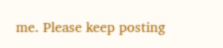me. Please keep posting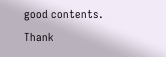good contents. Thank